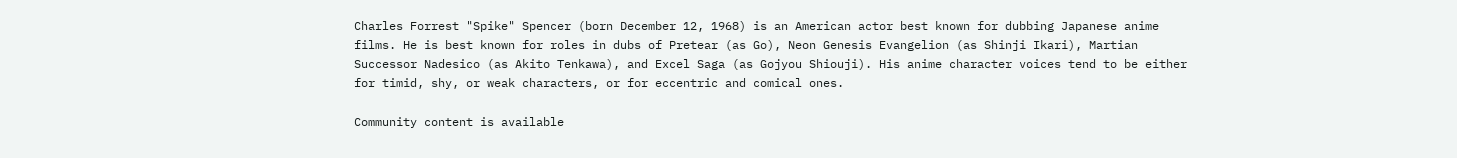Charles Forrest "Spike" Spencer (born December 12, 1968) is an American actor best known for dubbing Japanese anime films. He is best known for roles in dubs of Pretear (as Go), Neon Genesis Evangelion (as Shinji Ikari), Martian Successor Nadesico (as Akito Tenkawa), and Excel Saga (as Gojyou Shiouji). His anime character voices tend to be either for timid, shy, or weak characters, or for eccentric and comical ones.

Community content is available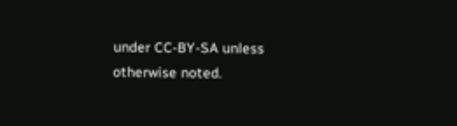under CC-BY-SA unless otherwise noted.